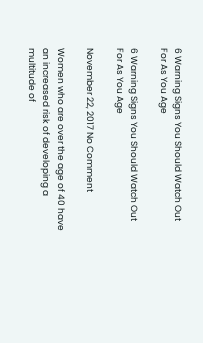6 Warning Signs You Should Watch Out For As You Age

6 Warning Signs You Should Watch Out For As You Age

November 22, 2017 No Comment

Women who are over the age of 40 have an increased risk of developing a multitude of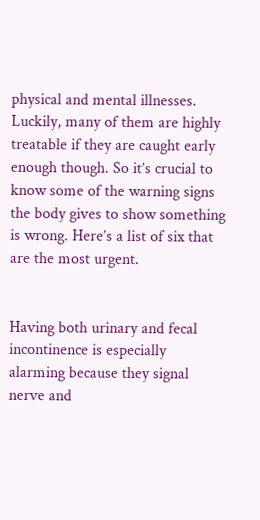physical and mental illnesses. Luckily, many of them are highly treatable if they are caught early enough though. So it’s crucial to know some of the warning signs the body gives to show something is wrong. Here’s a list of six that are the most urgent.


Having both urinary and fecal incontinence is especially alarming because they signal nerve and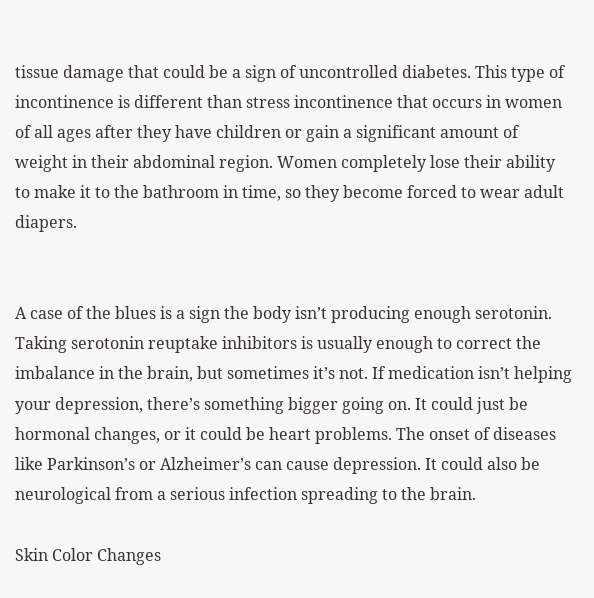tissue damage that could be a sign of uncontrolled diabetes. This type of incontinence is different than stress incontinence that occurs in women of all ages after they have children or gain a significant amount of weight in their abdominal region. Women completely lose their ability to make it to the bathroom in time, so they become forced to wear adult diapers.


A case of the blues is a sign the body isn’t producing enough serotonin. Taking serotonin reuptake inhibitors is usually enough to correct the imbalance in the brain, but sometimes it’s not. If medication isn’t helping your depression, there’s something bigger going on. It could just be hormonal changes, or it could be heart problems. The onset of diseases like Parkinson’s or Alzheimer’s can cause depression. It could also be neurological from a serious infection spreading to the brain.

Skin Color Changes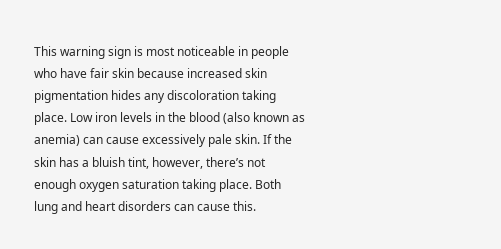This warning sign is most noticeable in people who have fair skin because increased skin pigmentation hides any discoloration taking place. Low iron levels in the blood (also known as anemia) can cause excessively pale skin. If the skin has a bluish tint, however, there’s not enough oxygen saturation taking place. Both lung and heart disorders can cause this.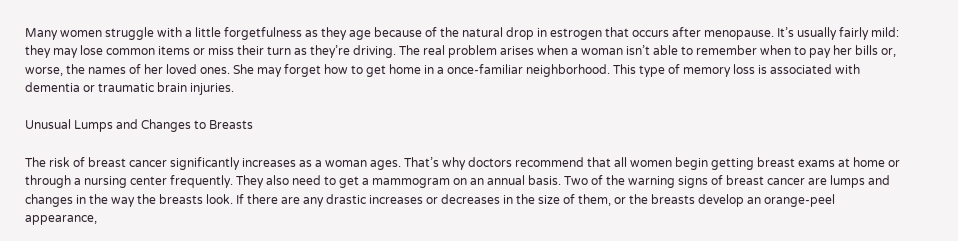Many women struggle with a little forgetfulness as they age because of the natural drop in estrogen that occurs after menopause. It’s usually fairly mild: they may lose common items or miss their turn as they’re driving. The real problem arises when a woman isn’t able to remember when to pay her bills or, worse, the names of her loved ones. She may forget how to get home in a once-familiar neighborhood. This type of memory loss is associated with dementia or traumatic brain injuries.

Unusual Lumps and Changes to Breasts

The risk of breast cancer significantly increases as a woman ages. That’s why doctors recommend that all women begin getting breast exams at home or through a nursing center frequently. They also need to get a mammogram on an annual basis. Two of the warning signs of breast cancer are lumps and changes in the way the breasts look. If there are any drastic increases or decreases in the size of them, or the breasts develop an orange-peel appearance,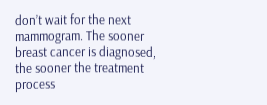don’t wait for the next mammogram. The sooner breast cancer is diagnosed, the sooner the treatment process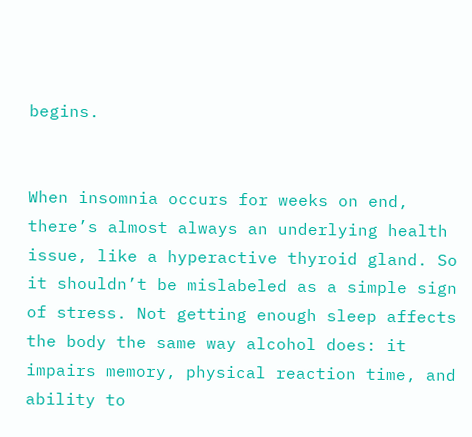begins.


When insomnia occurs for weeks on end, there’s almost always an underlying health issue, like a hyperactive thyroid gland. So it shouldn’t be mislabeled as a simple sign of stress. Not getting enough sleep affects the body the same way alcohol does: it impairs memory, physical reaction time, and ability to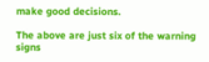make good decisions.

The above are just six of the warning signs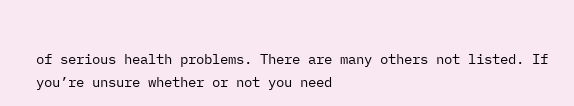of serious health problems. There are many others not listed. If you’re unsure whether or not you need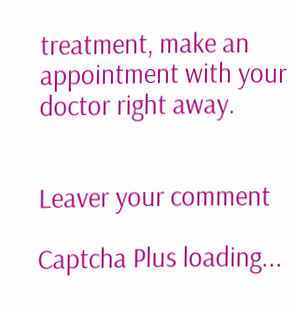treatment, make an appointment with your doctor right away.


Leaver your comment

Captcha Plus loading...